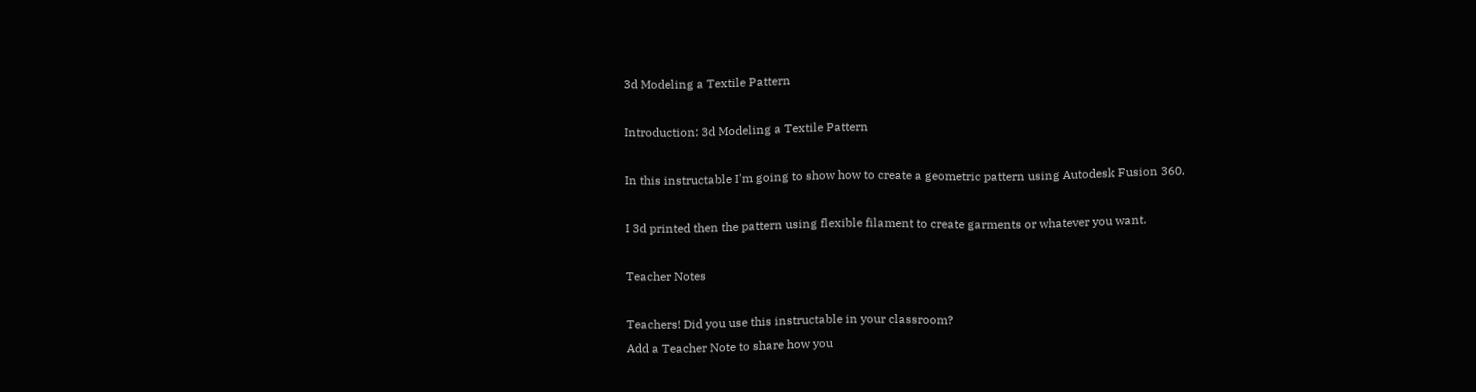3d Modeling a Textile Pattern

Introduction: 3d Modeling a Textile Pattern

In this instructable I'm going to show how to create a geometric pattern using Autodesk Fusion 360.

I 3d printed then the pattern using flexible filament to create garments or whatever you want.

Teacher Notes

Teachers! Did you use this instructable in your classroom?
Add a Teacher Note to share how you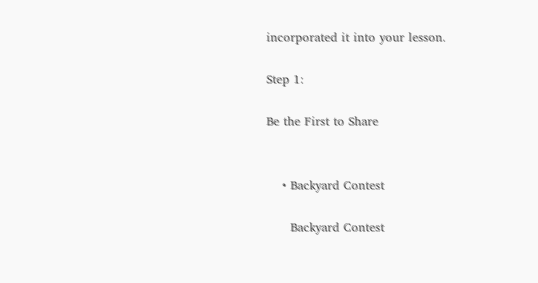incorporated it into your lesson.

Step 1:

Be the First to Share


    • Backyard Contest

      Backyard Contest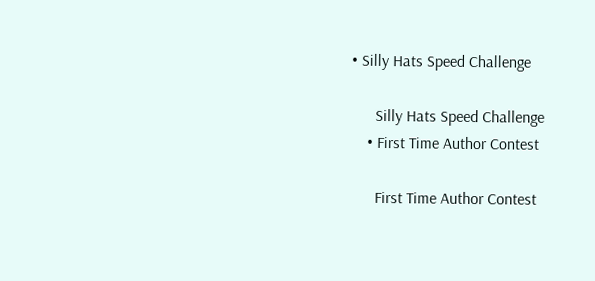• Silly Hats Speed Challenge

      Silly Hats Speed Challenge
    • First Time Author Contest

      First Time Author Contest